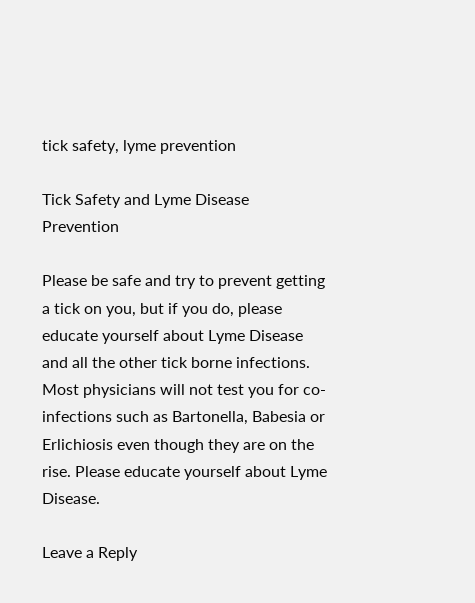tick safety, lyme prevention

Tick Safety and Lyme Disease Prevention

Please be safe and try to prevent getting a tick on you, but if you do, please educate yourself about Lyme Disease and all the other tick borne infections. Most physicians will not test you for co-infections such as Bartonella, Babesia or Erlichiosis even though they are on the rise. Please educate yourself about Lyme Disease.

Leave a Reply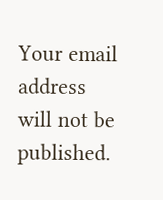Your email address will not be published.